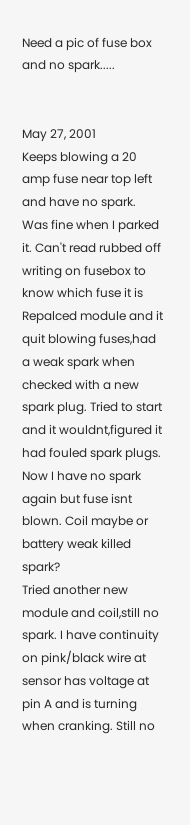Need a pic of fuse box and no spark.....


May 27, 2001
Keeps blowing a 20 amp fuse near top left and have no spark. Was fine when I parked it. Can't read rubbed off writing on fusebox to know which fuse it is
Repalced module and it quit blowing fuses,had a weak spark when checked with a new spark plug. Tried to start and it wouldnt,figured it had fouled spark plugs. Now I have no spark again but fuse isnt blown. Coil maybe or battery weak killed spark?
Tried another new module and coil,still no spark. I have continuity on pink/black wire at sensor has voltage at pin A and is turning when cranking. Still no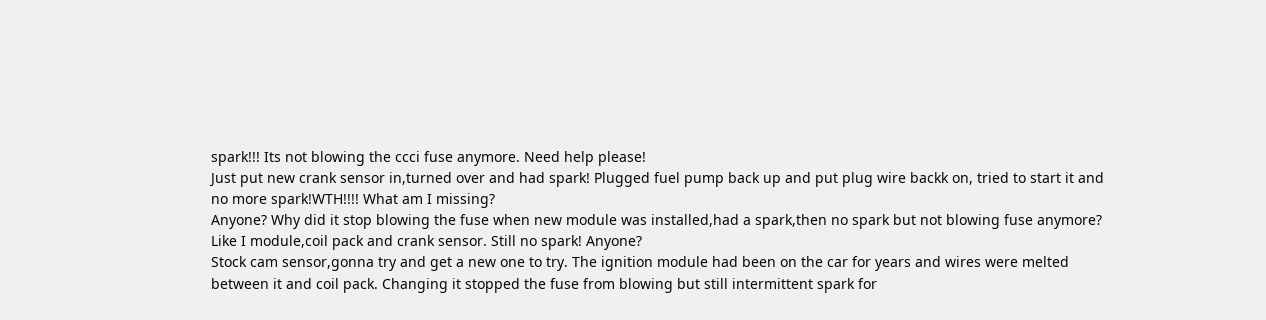spark!!! Its not blowing the ccci fuse anymore. Need help please!
Just put new crank sensor in,turned over and had spark! Plugged fuel pump back up and put plug wire backk on, tried to start it and no more spark!WTH!!!! What am I missing?
Anyone? Why did it stop blowing the fuse when new module was installed,had a spark,then no spark but not blowing fuse anymore? Like I module,coil pack and crank sensor. Still no spark! Anyone?
Stock cam sensor,gonna try and get a new one to try. The ignition module had been on the car for years and wires were melted between it and coil pack. Changing it stopped the fuse from blowing but still intermittent spark for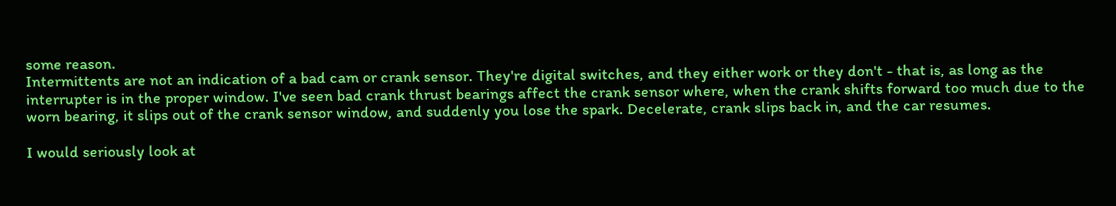some reason.
Intermittents are not an indication of a bad cam or crank sensor. They're digital switches, and they either work or they don't - that is, as long as the interrupter is in the proper window. I've seen bad crank thrust bearings affect the crank sensor where, when the crank shifts forward too much due to the worn bearing, it slips out of the crank sensor window, and suddenly you lose the spark. Decelerate, crank slips back in, and the car resumes.

I would seriously look at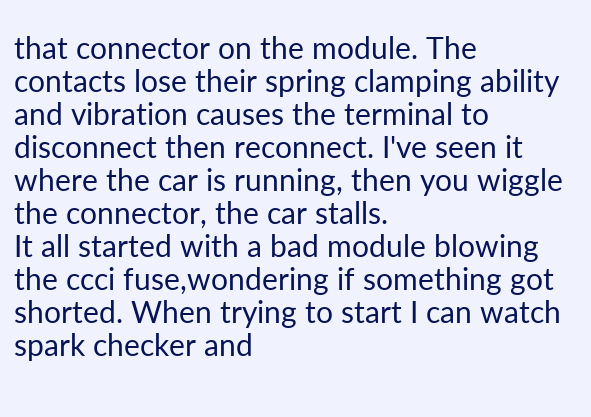that connector on the module. The contacts lose their spring clamping ability and vibration causes the terminal to disconnect then reconnect. I've seen it where the car is running, then you wiggle the connector, the car stalls.
It all started with a bad module blowing the ccci fuse,wondering if something got shorted. When trying to start I can watch spark checker and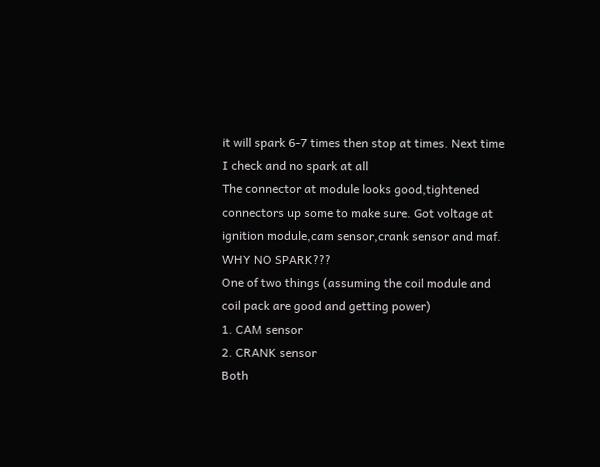it will spark 6-7 times then stop at times. Next time I check and no spark at all
The connector at module looks good,tightened connectors up some to make sure. Got voltage at ignition module,cam sensor,crank sensor and maf. WHY NO SPARK???
One of two things (assuming the coil module and coil pack are good and getting power)
1. CAM sensor
2. CRANK sensor
Both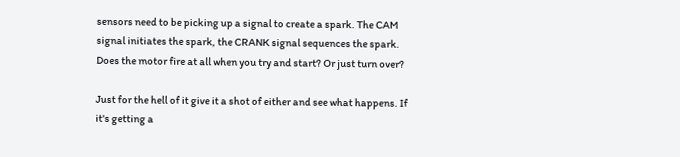sensors need to be picking up a signal to create a spark. The CAM signal initiates the spark, the CRANK signal sequences the spark.
Does the motor fire at all when you try and start? Or just turn over?

Just for the hell of it give it a shot of either and see what happens. If it's getting a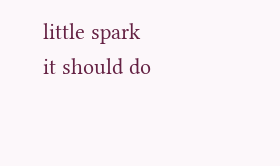little spark it should do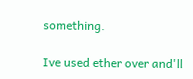something.

Ive used ether over and'll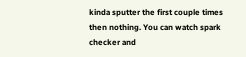kinda sputter the first couple times then nothing. You can watch spark checker and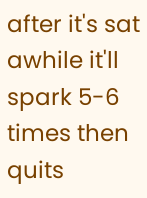after it's sat awhile it'll spark 5-6 times then quits